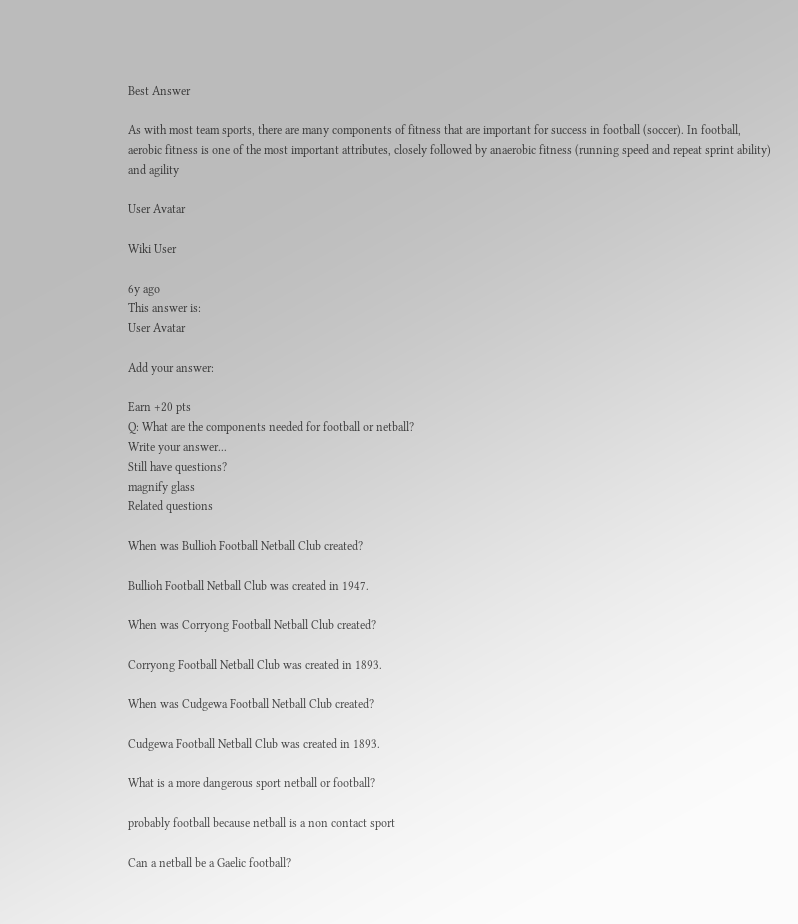Best Answer

As with most team sports, there are many components of fitness that are important for success in football (soccer). In football, aerobic fitness is one of the most important attributes, closely followed by anaerobic fitness (running speed and repeat sprint ability) and agility

User Avatar

Wiki User

6y ago
This answer is:
User Avatar

Add your answer:

Earn +20 pts
Q: What are the components needed for football or netball?
Write your answer...
Still have questions?
magnify glass
Related questions

When was Bullioh Football Netball Club created?

Bullioh Football Netball Club was created in 1947.

When was Corryong Football Netball Club created?

Corryong Football Netball Club was created in 1893.

When was Cudgewa Football Netball Club created?

Cudgewa Football Netball Club was created in 1893.

What is a more dangerous sport netball or football?

probably football because netball is a non contact sport

Can a netball be a Gaelic football?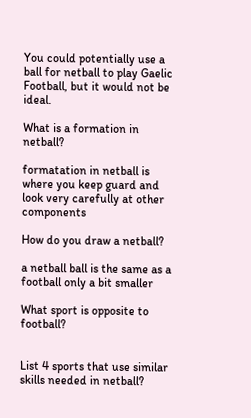You could potentially use a ball for netball to play Gaelic Football, but it would not be ideal.

What is a formation in netball?

formatation in netball is where you keep guard and look very carefully at other components

How do you draw a netball?

a netball ball is the same as a football only a bit smaller

What sport is opposite to football?


List 4 sports that use similar skills needed in netball?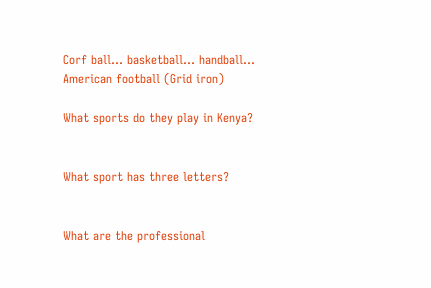Corf ball... basketball... handball... American football (Grid iron)

What sports do they play in Kenya?


What sport has three letters?


What are the professional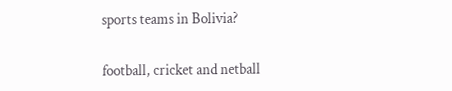sports teams in Bolivia?

football, cricket and netball